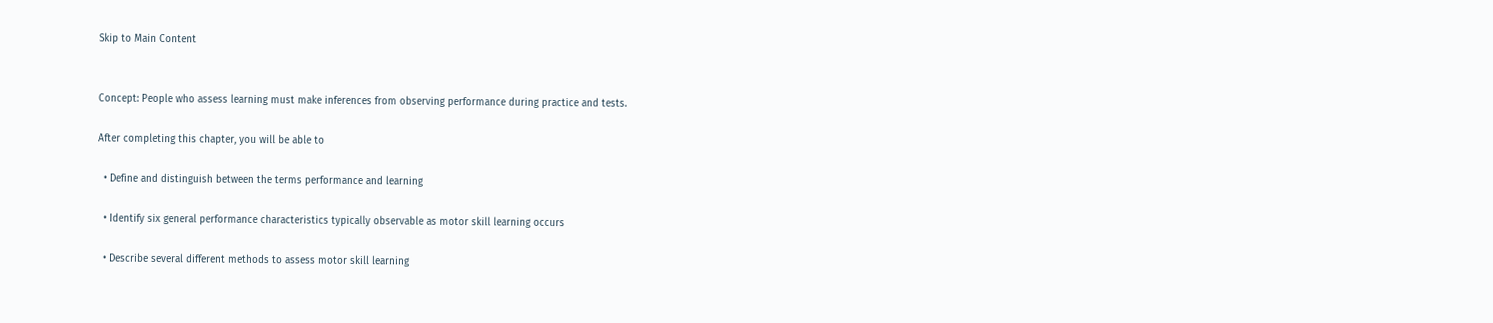Skip to Main Content


Concept: People who assess learning must make inferences from observing performance during practice and tests.

After completing this chapter, you will be able to

  • Define and distinguish between the terms performance and learning

  • Identify six general performance characteristics typically observable as motor skill learning occurs

  • Describe several different methods to assess motor skill learning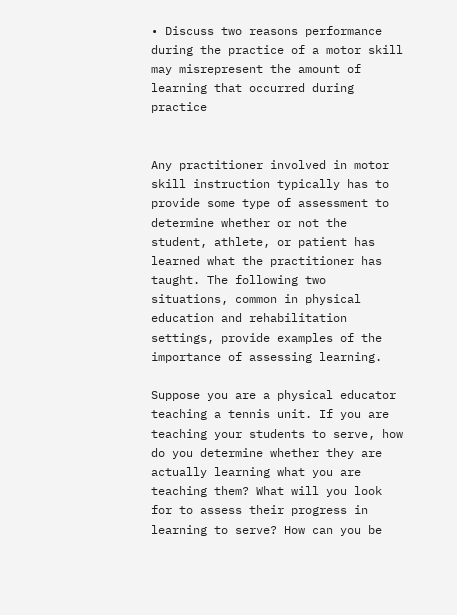• Discuss two reasons performance during the practice of a motor skill may misrepresent the amount of learning that occurred during practice


Any practitioner involved in motor skill instruction typically has to provide some type of assessment to determine whether or not the student, athlete, or patient has learned what the practitioner has taught. The following two situations, common in physical education and rehabilitation settings, provide examples of the importance of assessing learning.

Suppose you are a physical educator teaching a tennis unit. If you are teaching your students to serve, how do you determine whether they are actually learning what you are teaching them? What will you look for to assess their progress in learning to serve? How can you be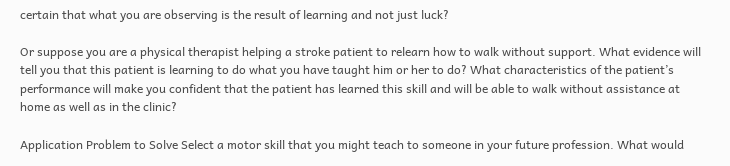certain that what you are observing is the result of learning and not just luck?

Or suppose you are a physical therapist helping a stroke patient to relearn how to walk without support. What evidence will tell you that this patient is learning to do what you have taught him or her to do? What characteristics of the patient’s performance will make you confident that the patient has learned this skill and will be able to walk without assistance at home as well as in the clinic?

Application Problem to Solve Select a motor skill that you might teach to someone in your future profession. What would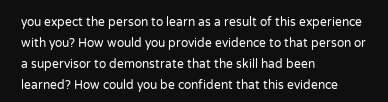you expect the person to learn as a result of this experience with you? How would you provide evidence to that person or a supervisor to demonstrate that the skill had been learned? How could you be confident that this evidence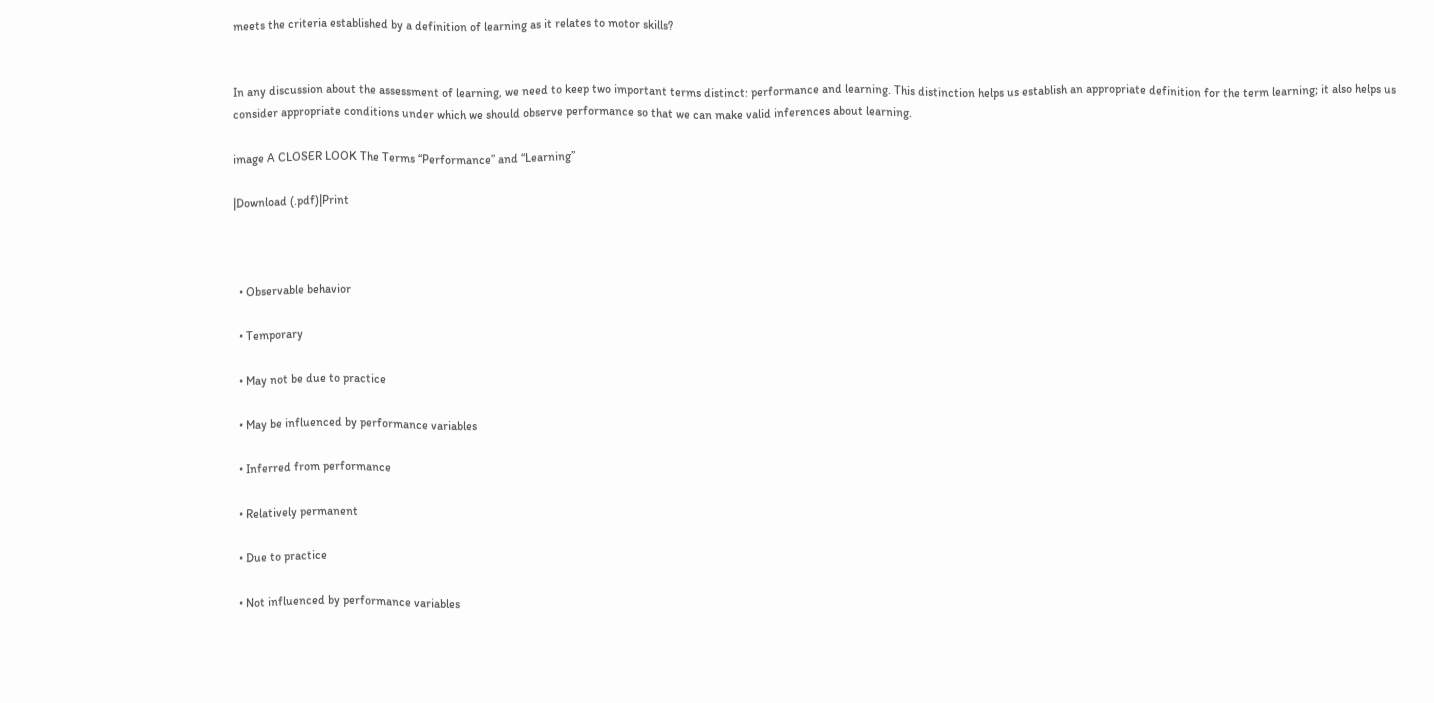meets the criteria established by a definition of learning as it relates to motor skills?


In any discussion about the assessment of learning, we need to keep two important terms distinct: performance and learning. This distinction helps us establish an appropriate definition for the term learning; it also helps us consider appropriate conditions under which we should observe performance so that we can make valid inferences about learning.

image A CLOSER LOOK The Terms “Performance” and “Learning”

|Download (.pdf)|Print



  • Observable behavior

  • Temporary

  • May not be due to practice

  • May be influenced by performance variables

  • Inferred from performance

  • Relatively permanent

  • Due to practice

  • Not influenced by performance variables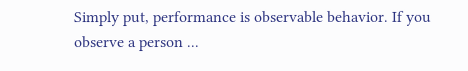Simply put, performance is observable behavior. If you observe a person ...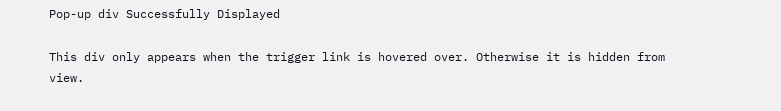Pop-up div Successfully Displayed

This div only appears when the trigger link is hovered over. Otherwise it is hidden from view.